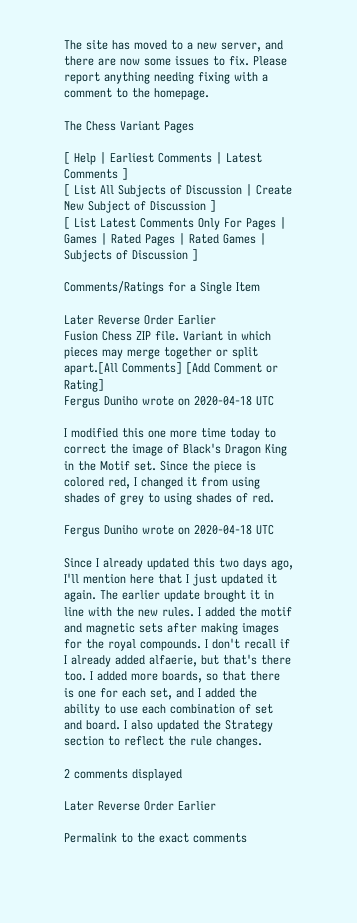The site has moved to a new server, and there are now some issues to fix. Please report anything needing fixing with a comment to the homepage.

The Chess Variant Pages

[ Help | Earliest Comments | Latest Comments ]
[ List All Subjects of Discussion | Create New Subject of Discussion ]
[ List Latest Comments Only For Pages | Games | Rated Pages | Rated Games | Subjects of Discussion ]

Comments/Ratings for a Single Item

Later Reverse Order Earlier
Fusion Chess ZIP file. Variant in which pieces may merge together or split apart.[All Comments] [Add Comment or Rating]
Fergus Duniho wrote on 2020-04-18 UTC

I modified this one more time today to correct the image of Black's Dragon King in the Motif set. Since the piece is colored red, I changed it from using shades of grey to using shades of red.

Fergus Duniho wrote on 2020-04-18 UTC

Since I already updated this two days ago, I'll mention here that I just updated it again. The earlier update brought it in line with the new rules. I added the motif and magnetic sets after making images for the royal compounds. I don't recall if I already added alfaerie, but that's there too. I added more boards, so that there is one for each set, and I added the ability to use each combination of set and board. I also updated the Strategy section to reflect the rule changes.

2 comments displayed

Later Reverse Order Earlier

Permalink to the exact comments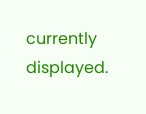currently displayed.